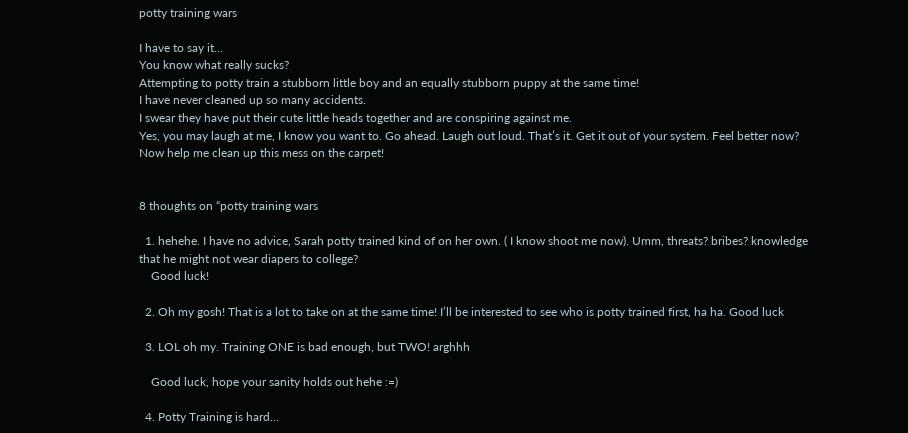potty training wars

I have to say it…
You know what really sucks?
Attempting to potty train a stubborn little boy and an equally stubborn puppy at the same time!
I have never cleaned up so many accidents.
I swear they have put their cute little heads together and are conspiring against me.
Yes, you may laugh at me, I know you want to. Go ahead. Laugh out loud. That’s it. Get it out of your system. Feel better now?
Now help me clean up this mess on the carpet!


8 thoughts on “potty training wars

  1. hehehe. I have no advice, Sarah potty trained kind of on her own. ( I know shoot me now). Umm, threats? bribes? knowledge that he might not wear diapers to college?
    Good luck!

  2. Oh my gosh! That is a lot to take on at the same time! I’ll be interested to see who is potty trained first, ha ha. Good luck

  3. LOL oh my. Training ONE is bad enough, but TWO! arghhh

    Good luck, hope your sanity holds out hehe :=)

  4. Potty Training is hard…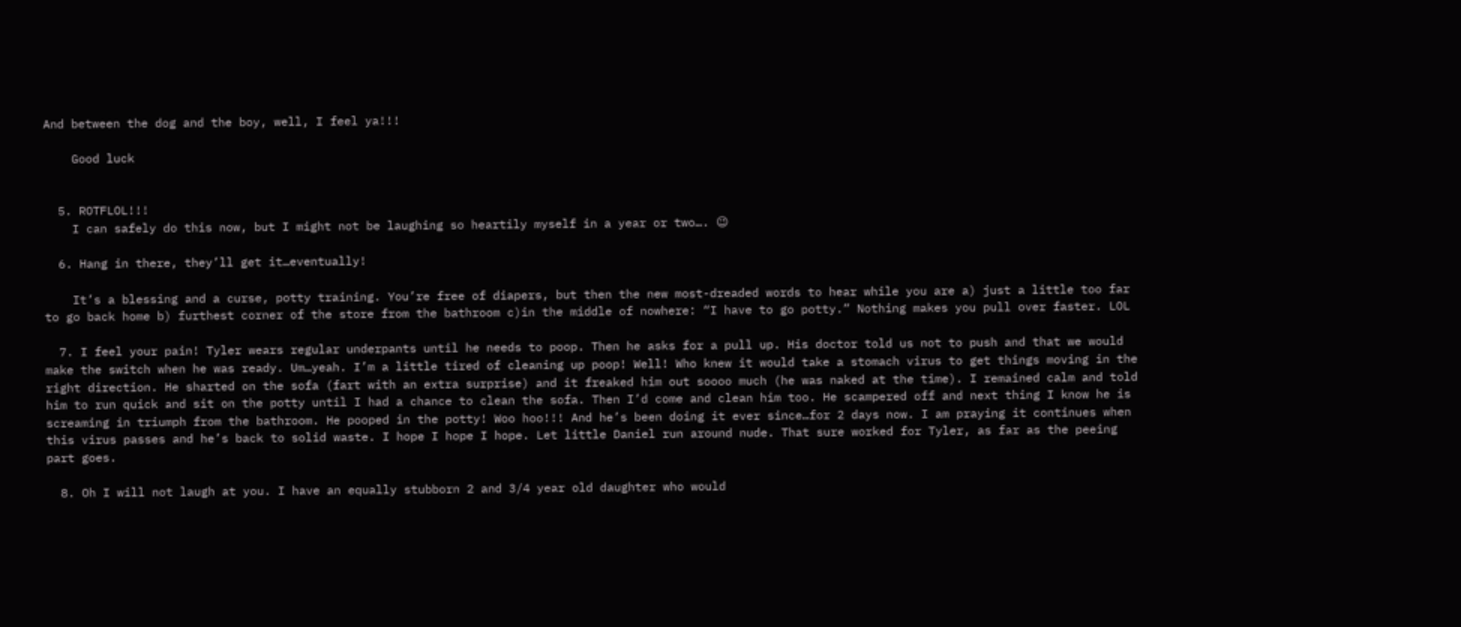And between the dog and the boy, well, I feel ya!!!

    Good luck


  5. ROTFLOL!!!
    I can safely do this now, but I might not be laughing so heartily myself in a year or two…. 😉

  6. Hang in there, they’ll get it…eventually!

    It’s a blessing and a curse, potty training. You’re free of diapers, but then the new most-dreaded words to hear while you are a) just a little too far to go back home b) furthest corner of the store from the bathroom c)in the middle of nowhere: “I have to go potty.” Nothing makes you pull over faster. LOL

  7. I feel your pain! Tyler wears regular underpants until he needs to poop. Then he asks for a pull up. His doctor told us not to push and that we would make the switch when he was ready. Um…yeah. I’m a little tired of cleaning up poop! Well! Who knew it would take a stomach virus to get things moving in the right direction. He sharted on the sofa (fart with an extra surprise) and it freaked him out soooo much (he was naked at the time). I remained calm and told him to run quick and sit on the potty until I had a chance to clean the sofa. Then I’d come and clean him too. He scampered off and next thing I know he is screaming in triumph from the bathroom. He pooped in the potty! Woo hoo!!! And he’s been doing it ever since…for 2 days now. I am praying it continues when this virus passes and he’s back to solid waste. I hope I hope I hope. Let little Daniel run around nude. That sure worked for Tyler, as far as the peeing part goes.

  8. Oh I will not laugh at you. I have an equally stubborn 2 and 3/4 year old daughter who would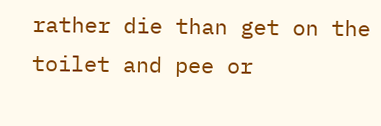rather die than get on the toilet and pee or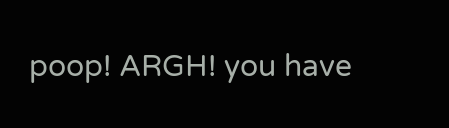poop! ARGH! you have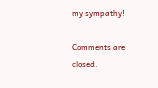my sympathy!

Comments are closed.